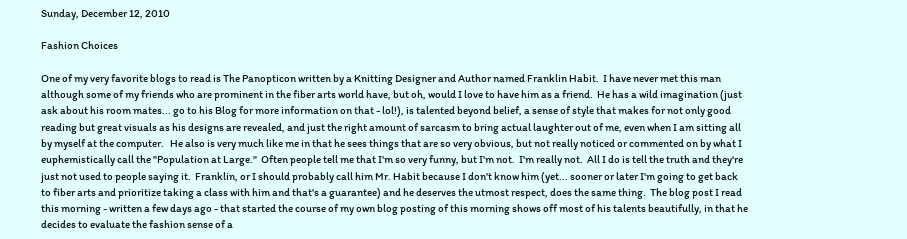Sunday, December 12, 2010

Fashion Choices

One of my very favorite blogs to read is The Panopticon written by a Knitting Designer and Author named Franklin Habit.  I have never met this man although some of my friends who are prominent in the fiber arts world have, but oh, would I love to have him as a friend.  He has a wild imagination (just ask about his room mates... go to his Blog for more information on that - lol!), is talented beyond belief, a sense of style that makes for not only good reading but great visuals as his designs are revealed, and just the right amount of sarcasm to bring actual laughter out of me, even when I am sitting all by myself at the computer.   He also is very much like me in that he sees things that are so very obvious, but not really noticed or commented on by what I euphemistically call the "Population at Large."  Often people tell me that I'm so very funny, but I'm not.  I'm really not.  All I do is tell the truth and they're just not used to people saying it.  Franklin, or I should probably call him Mr. Habit because I don't know him (yet... sooner or later I'm going to get back to fiber arts and prioritize taking a class with him and that's a guarantee) and he deserves the utmost respect, does the same thing.  The blog post I read this morning - written a few days ago - that started the course of my own blog posting of this morning shows off most of his talents beautifully, in that he decides to evaluate the fashion sense of a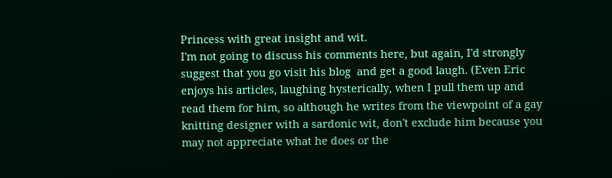Princess with great insight and wit.
I'm not going to discuss his comments here, but again, I'd strongly suggest that you go visit his blog  and get a good laugh. (Even Eric enjoys his articles, laughing hysterically, when I pull them up and read them for him, so although he writes from the viewpoint of a gay knitting designer with a sardonic wit, don't exclude him because you may not appreciate what he does or the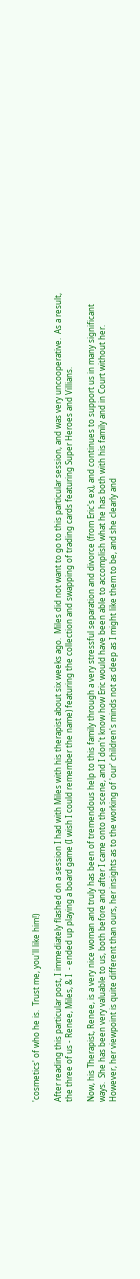'cosmetics' of who he is.  Trust me, you'll like him!)

After reading this particular post, I immediately flashed on a session I had with Miles with his therapist about six weeks ago.  Miles did not want to go to this particular session, and was very uncooperative.  As a result, the three of us - Renee, Miles, & I  - ended up playing a board game (I wish I could remember the name) featuring the collection and swapping of trading cards featuring Super Heroes and Villians.

Now, his Therapist, Renee, is a very nice woman and truly has been of tremendous help to this family through a very stressful separation and divorce (from Eric's ex), and continues to support us in many significant ways.  She has been very valuable to us, both before and after I came onto the scene, and I don't know how Eric would have been able to accomplish what he has both with his family and in Court without her.  However, her viewpoint is quite different than ours, her insights as to the working of 'our' children's minds not as deep as I might like them to be, and she clearly and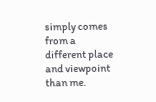simply comes from a different place and viewpoint than me.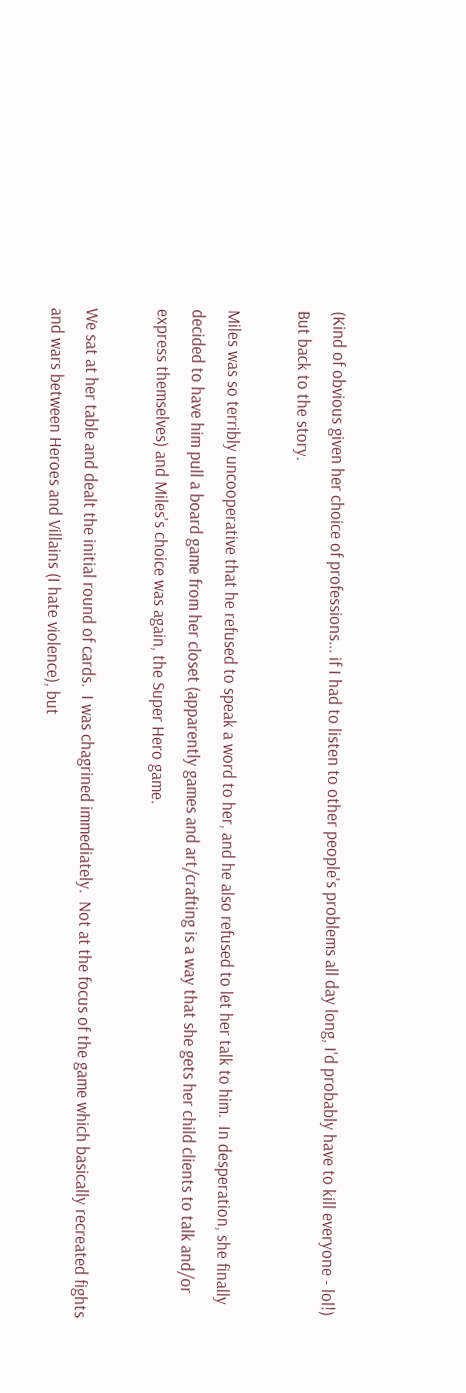(Kind of obvious given her choice of professions... if I had to listen to other people's problems all day long, I'd probably have to kill everyone - lol!)  But back to the story.

Miles was so terribly uncooperative that he refused to speak a word to her, and he also refused to let her talk to him.  In desperation, she finally decided to have him pull a board game from her closet (apparently games and art/crafting is a way that she gets her child clients to talk and/or express themselves) and Miles's choice was again, the Super Hero game.

We sat at her table and dealt the initial round of cards.  I was chagrined immediately.  Not at the focus of the game which basically recreated fights and wars between Heroes and Villains (I hate violence), but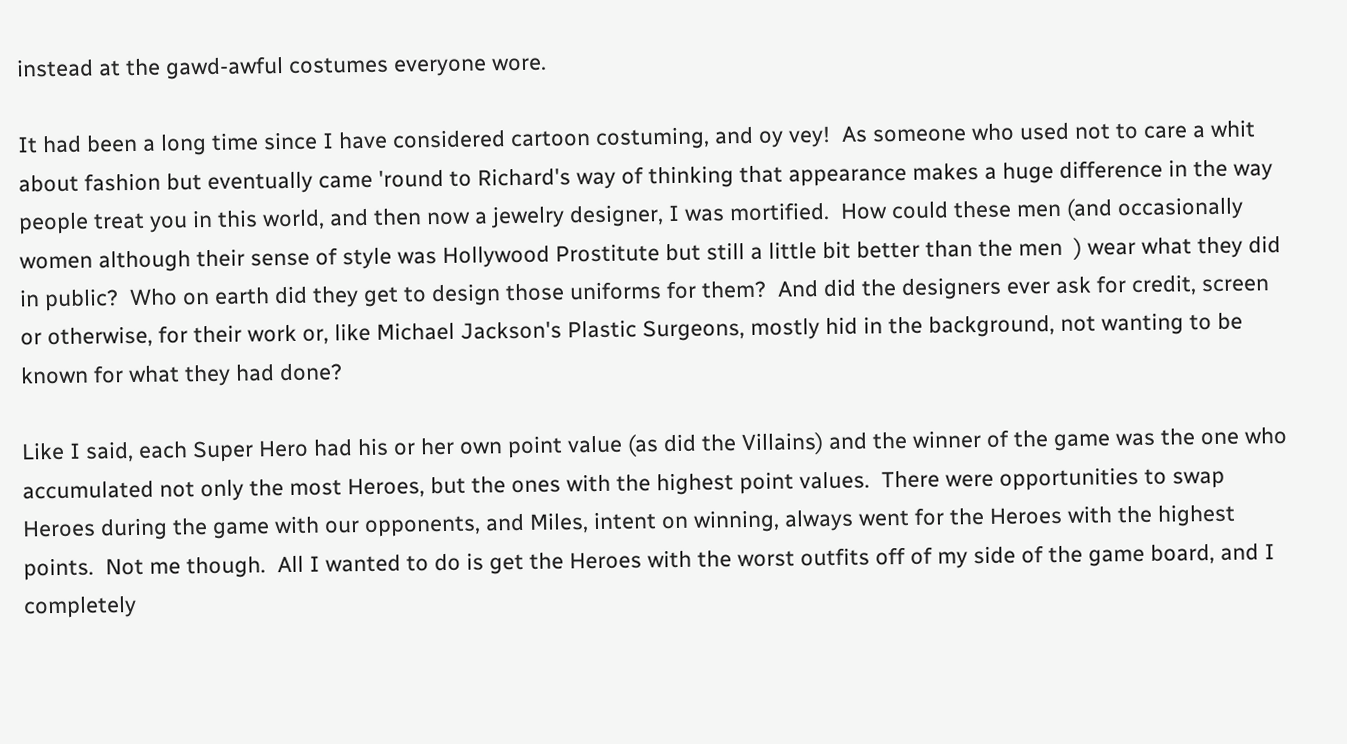instead at the gawd-awful costumes everyone wore.

It had been a long time since I have considered cartoon costuming, and oy vey!  As someone who used not to care a whit about fashion but eventually came 'round to Richard's way of thinking that appearance makes a huge difference in the way people treat you in this world, and then now a jewelry designer, I was mortified.  How could these men (and occasionally women although their sense of style was Hollywood Prostitute but still a little bit better than the men  ) wear what they did in public?  Who on earth did they get to design those uniforms for them?  And did the designers ever ask for credit, screen or otherwise, for their work or, like Michael Jackson's Plastic Surgeons, mostly hid in the background, not wanting to be known for what they had done?

Like I said, each Super Hero had his or her own point value (as did the Villains) and the winner of the game was the one who accumulated not only the most Heroes, but the ones with the highest point values.  There were opportunities to swap Heroes during the game with our opponents, and Miles, intent on winning, always went for the Heroes with the highest points.  Not me though.  All I wanted to do is get the Heroes with the worst outfits off of my side of the game board, and I completely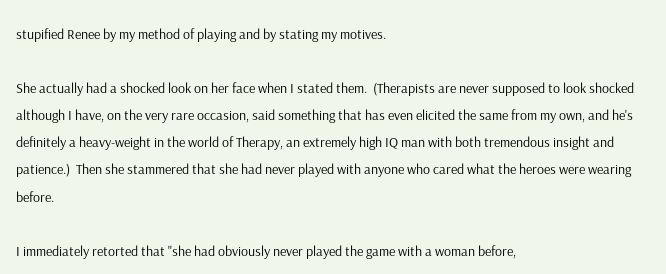stupified Renee by my method of playing and by stating my motives.

She actually had a shocked look on her face when I stated them.  (Therapists are never supposed to look shocked although I have, on the very rare occasion, said something that has even elicited the same from my own, and he's definitely a heavy-weight in the world of Therapy, an extremely high IQ man with both tremendous insight and patience.)  Then she stammered that she had never played with anyone who cared what the heroes were wearing before.

I immediately retorted that "she had obviously never played the game with a woman before,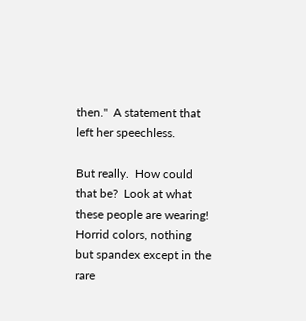then."  A statement that left her speechless.

But really.  How could that be?  Look at what these people are wearing!  Horrid colors, nothing but spandex except in the rare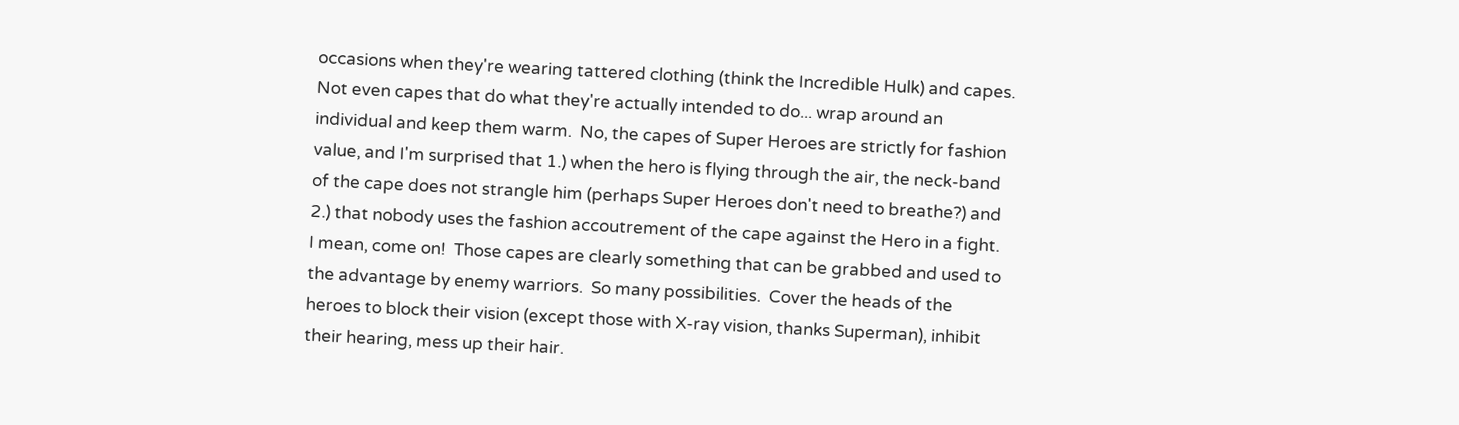occasions when they're wearing tattered clothing (think the Incredible Hulk) and capes.  Not even capes that do what they're actually intended to do... wrap around an individual and keep them warm.  No, the capes of Super Heroes are strictly for fashion value, and I'm surprised that 1.) when the hero is flying through the air, the neck-band of the cape does not strangle him (perhaps Super Heroes don't need to breathe?) and 2.) that nobody uses the fashion accoutrement of the cape against the Hero in a fight.  I mean, come on!  Those capes are clearly something that can be grabbed and used to the advantage by enemy warriors.  So many possibilities.  Cover the heads of the heroes to block their vision (except those with X-ray vision, thanks Superman), inhibit their hearing, mess up their hair.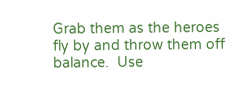Grab them as the heroes fly by and throw them off balance.  Use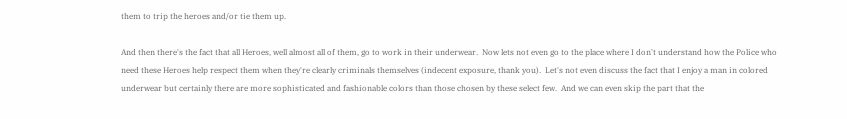them to trip the heroes and/or tie them up.

And then there's the fact that all Heroes, well almost all of them, go to work in their underwear.  Now lets not even go to the place where I don't understand how the Police who need these Heroes help respect them when they're clearly criminals themselves (indecent exposure, thank you).  Let's not even discuss the fact that I enjoy a man in colored underwear but certainly there are more sophisticated and fashionable colors than those chosen by these select few.  And we can even skip the part that the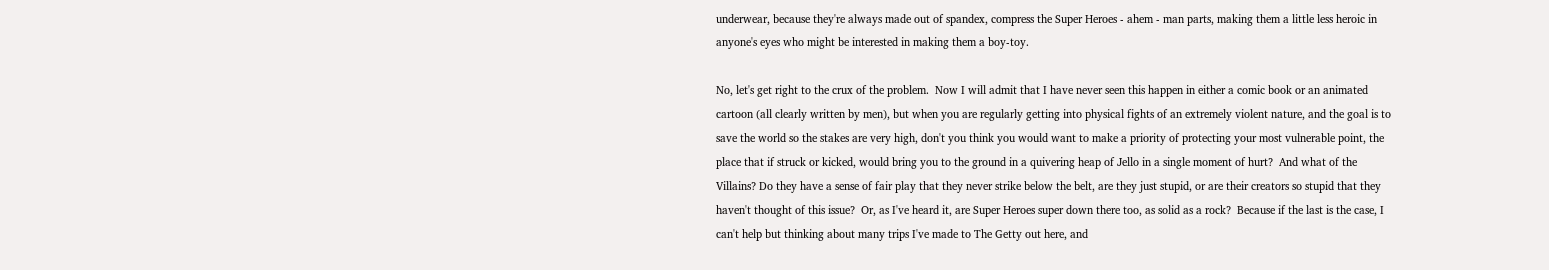underwear, because they're always made out of spandex, compress the Super Heroes - ahem - man parts, making them a little less heroic in anyone's eyes who might be interested in making them a boy-toy.

No, let's get right to the crux of the problem.  Now I will admit that I have never seen this happen in either a comic book or an animated cartoon (all clearly written by men), but when you are regularly getting into physical fights of an extremely violent nature, and the goal is to save the world so the stakes are very high, don't you think you would want to make a priority of protecting your most vulnerable point, the place that if struck or kicked, would bring you to the ground in a quivering heap of Jello in a single moment of hurt?  And what of the Villains? Do they have a sense of fair play that they never strike below the belt, are they just stupid, or are their creators so stupid that they haven't thought of this issue?  Or, as I've heard it, are Super Heroes super down there too, as solid as a rock?  Because if the last is the case, I can't help but thinking about many trips I've made to The Getty out here, and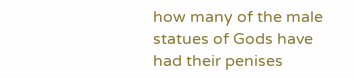how many of the male statues of Gods have had their penises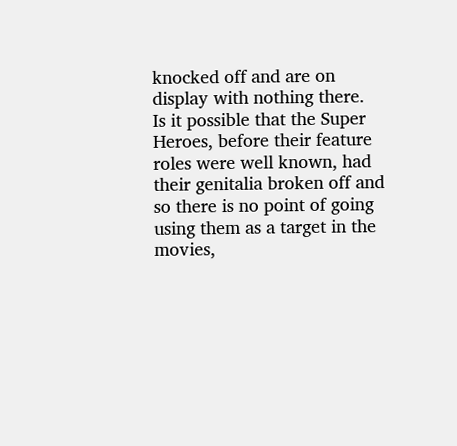knocked off and are on display with nothing there.  Is it possible that the Super Heroes, before their feature roles were well known, had their genitalia broken off and so there is no point of going using them as a target in the movies,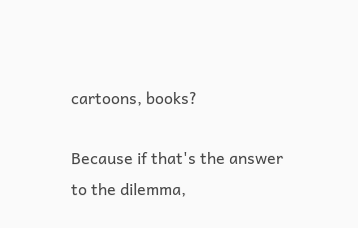cartoons, books?

Because if that's the answer to the dilemma,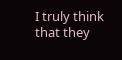I truly think that they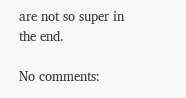are not so super in the end.

No comments: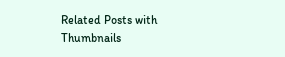Related Posts with Thumbnails